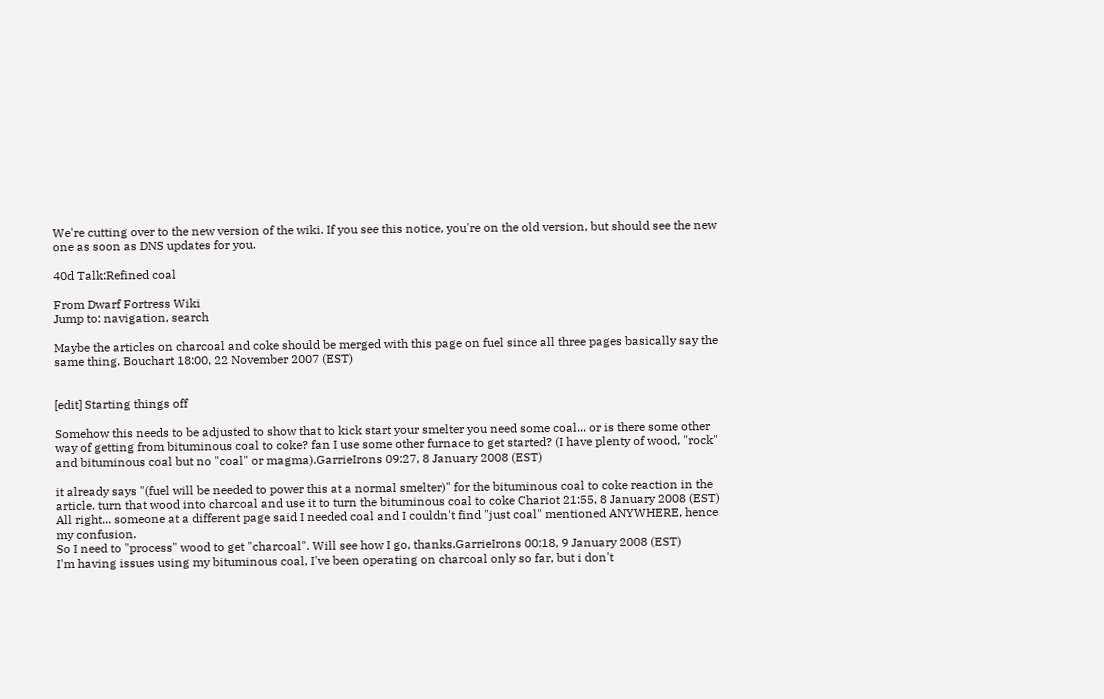We're cutting over to the new version of the wiki. If you see this notice, you're on the old version, but should see the new one as soon as DNS updates for you.

40d Talk:Refined coal

From Dwarf Fortress Wiki
Jump to: navigation, search

Maybe the articles on charcoal and coke should be merged with this page on fuel since all three pages basically say the same thing. Bouchart 18:00, 22 November 2007 (EST)


[edit] Starting things off

Somehow this needs to be adjusted to show that to kick start your smelter you need some coal... or is there some other way of getting from bituminous coal to coke? fan I use some other furnace to get started? (I have plenty of wood, "rock" and bituminous coal but no "coal" or magma).GarrieIrons 09:27, 8 January 2008 (EST)

it already says "(fuel will be needed to power this at a normal smelter)" for the bituminous coal to coke reaction in the article. turn that wood into charcoal and use it to turn the bituminous coal to coke Chariot 21:55, 8 January 2008 (EST)
All right... someone at a different page said I needed coal and I couldn't find "just coal" mentioned ANYWHERE, hence my confusion.
So I need to "process" wood to get "charcoal". Will see how I go, thanks.GarrieIrons 00:18, 9 January 2008 (EST)
I'm having issues using my bituminous coal, I've been operating on charcoal only so far, but i don't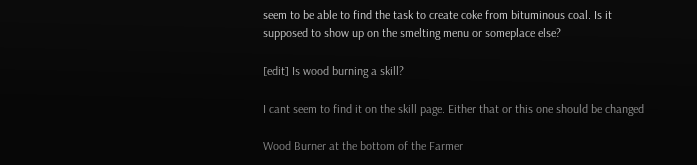seem to be able to find the task to create coke from bituminous coal. Is it supposed to show up on the smelting menu or someplace else?

[edit] Is wood burning a skill?

I cant seem to find it on the skill page. Either that or this one should be changed

Wood Burner at the bottom of the Farmer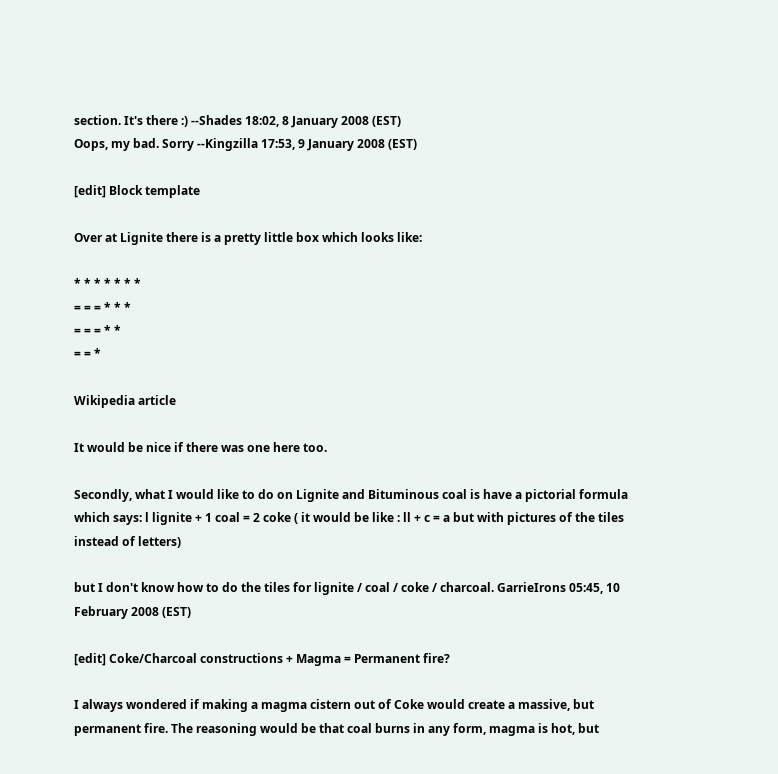section. It's there :) --Shades 18:02, 8 January 2008 (EST)
Oops, my bad. Sorry --Kingzilla 17:53, 9 January 2008 (EST)

[edit] Block template

Over at Lignite there is a pretty little box which looks like:

* * * * * * *
= = = * * *
= = = * *
= = *

Wikipedia article

It would be nice if there was one here too.

Secondly, what I would like to do on Lignite and Bituminous coal is have a pictorial formula which says: l lignite + 1 coal = 2 coke ( it would be like : ll + c = a but with pictures of the tiles instead of letters)

but I don't know how to do the tiles for lignite / coal / coke / charcoal. GarrieIrons 05:45, 10 February 2008 (EST)

[edit] Coke/Charcoal constructions + Magma = Permanent fire?

I always wondered if making a magma cistern out of Coke would create a massive, but permanent fire. The reasoning would be that coal burns in any form, magma is hot, but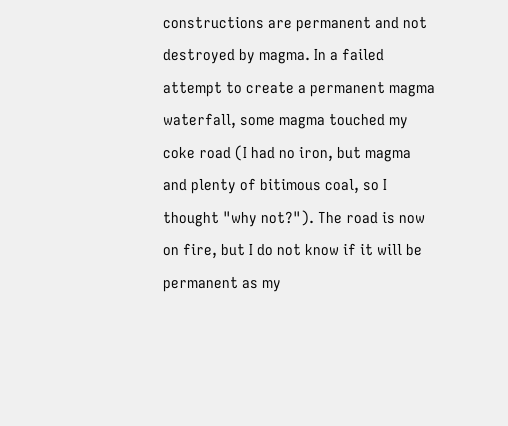constructions are permanent and not destroyed by magma. In a failed attempt to create a permanent magma waterfall, some magma touched my coke road (I had no iron, but magma and plenty of bitimous coal, so I thought "why not?"). The road is now on fire, but I do not know if it will be permanent as my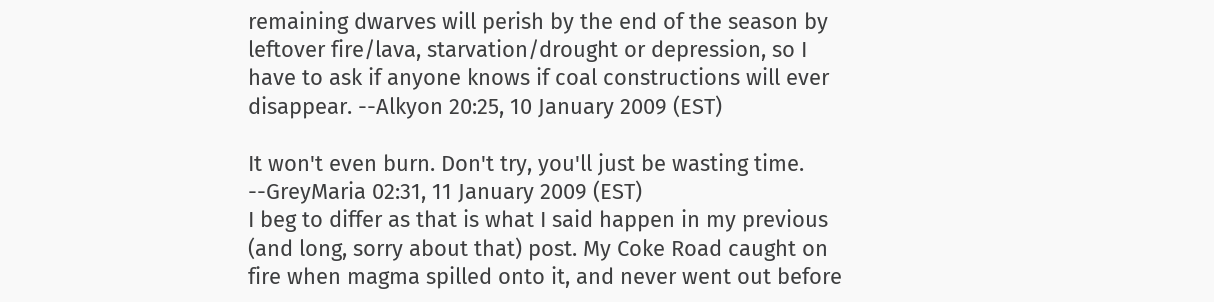remaining dwarves will perish by the end of the season by leftover fire/lava, starvation/drought or depression, so I have to ask if anyone knows if coal constructions will ever disappear. --Alkyon 20:25, 10 January 2009 (EST)

It won't even burn. Don't try, you'll just be wasting time. --GreyMaria 02:31, 11 January 2009 (EST)
I beg to differ as that is what I said happen in my previous (and long, sorry about that) post. My Coke Road caught on fire when magma spilled onto it, and never went out before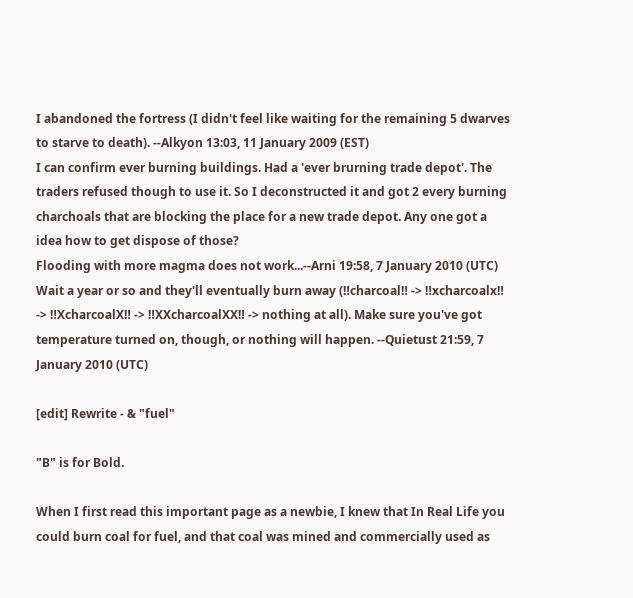I abandoned the fortress (I didn't feel like waiting for the remaining 5 dwarves to starve to death). --Alkyon 13:03, 11 January 2009 (EST)
I can confirm ever burning buildings. Had a 'ever brurning trade depot'. The traders refused though to use it. So I deconstructed it and got 2 every burning charchoals that are blocking the place for a new trade depot. Any one got a idea how to get dispose of those?
Flooding with more magma does not work...--Arni 19:58, 7 January 2010 (UTC)
Wait a year or so and they'll eventually burn away (‼charcoal‼ -> ‼xcharcoalx‼ -> ‼XcharcoalX‼ -> ‼XXcharcoalXX‼ -> nothing at all). Make sure you've got temperature turned on, though, or nothing will happen. --Quietust 21:59, 7 January 2010 (UTC)

[edit] Rewrite - & "fuel"

"B" is for Bold.

When I first read this important page as a newbie, I knew that In Real Life you could burn coal for fuel, and that coal was mined and commercially used as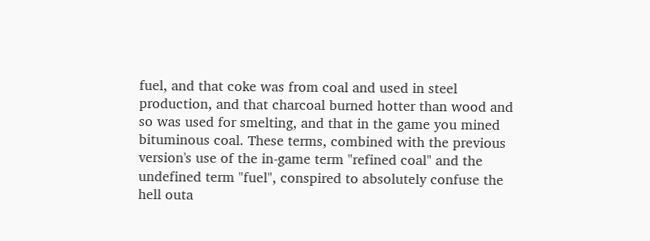fuel, and that coke was from coal and used in steel production, and that charcoal burned hotter than wood and so was used for smelting, and that in the game you mined bituminous coal. These terms, combined with the previous version's use of the in-game term "refined coal" and the undefined term "fuel", conspired to absolutely confuse the hell outa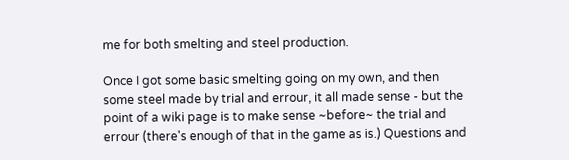me for both smelting and steel production.

Once I got some basic smelting going on my own, and then some steel made by trial and errour, it all made sense - but the point of a wiki page is to make sense ~before~ the trial and errour (there's enough of that in the game as is.) Questions and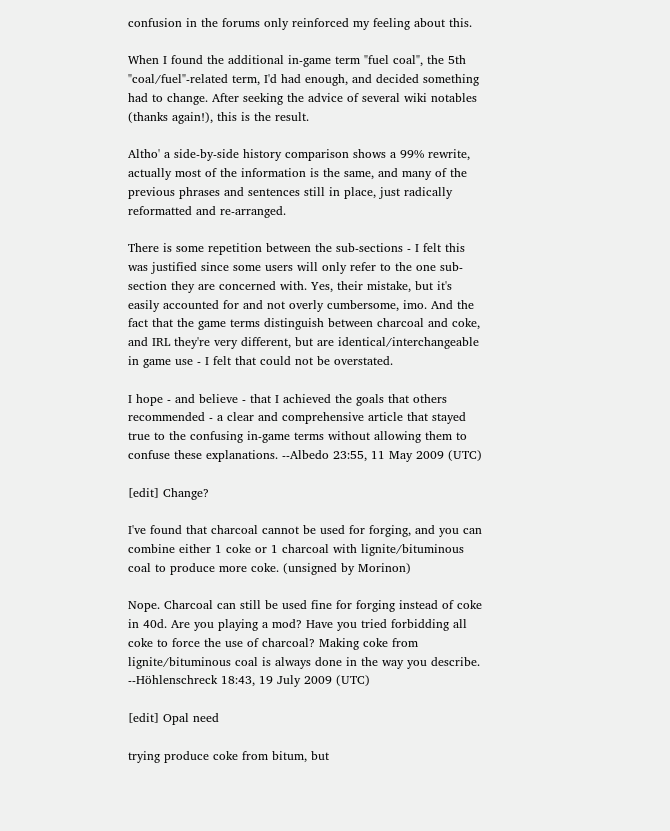confusion in the forums only reinforced my feeling about this.

When I found the additional in-game term "fuel coal", the 5th "coal/fuel"-related term, I'd had enough, and decided something had to change. After seeking the advice of several wiki notables (thanks again!), this is the result.

Altho' a side-by-side history comparison shows a 99% rewrite, actually most of the information is the same, and many of the previous phrases and sentences still in place, just radically reformatted and re-arranged.

There is some repetition between the sub-sections - I felt this was justified since some users will only refer to the one sub-section they are concerned with. Yes, their mistake, but it's easily accounted for and not overly cumbersome, imo. And the fact that the game terms distinguish between charcoal and coke, and IRL they're very different, but are identical/interchangeable in game use - I felt that could not be overstated.

I hope - and believe - that I achieved the goals that others recommended - a clear and comprehensive article that stayed true to the confusing in-game terms without allowing them to confuse these explanations. --Albedo 23:55, 11 May 2009 (UTC)

[edit] Change?

I've found that charcoal cannot be used for forging, and you can combine either 1 coke or 1 charcoal with lignite/bituminous coal to produce more coke. (unsigned by Morinon)

Nope. Charcoal can still be used fine for forging instead of coke in 40d. Are you playing a mod? Have you tried forbidding all coke to force the use of charcoal? Making coke from lignite/bituminous coal is always done in the way you describe. --Höhlenschreck 18:43, 19 July 2009 (UTC)

[edit] Opal need

trying produce coke from bitum, but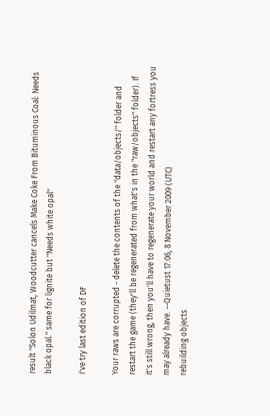result "Solon Udilmat, Woodcutter cancels Make Coke From Bituminous Coal: Needs black opal." same for lignite but "Needs white opal"

i've try last edition of DF

Your raws are corrupted - delete the contents of the "data/objects/" folder and restart the game (they'll be regenerated from what's in the "raw/objects" folder). If it's still wrong, then you'll have to regenerate your world and restart any fortress you may already have. --Quietust 17:06, 8 November 2009 (UTC)
rebuilding objects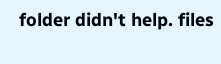folder didn't help. files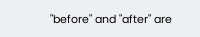"before" and "after" are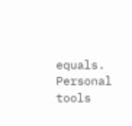equals.
Personal tools